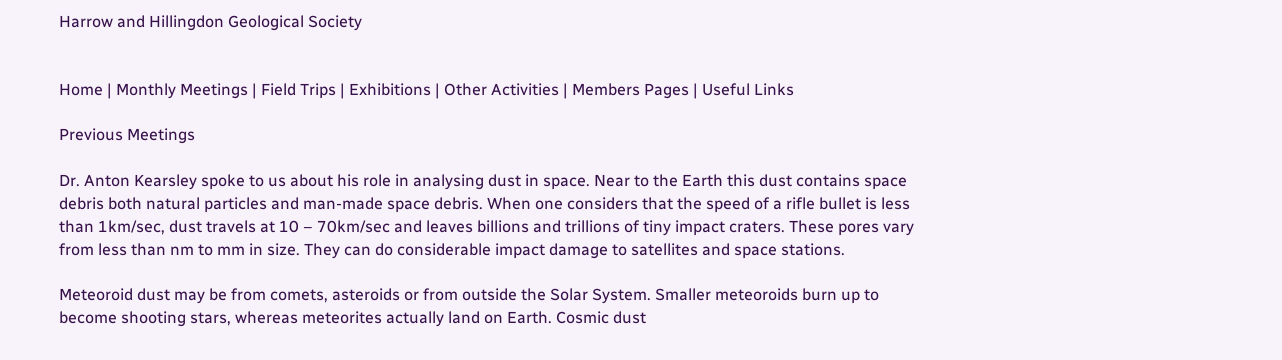Harrow and Hillingdon Geological Society


Home | Monthly Meetings | Field Trips | Exhibitions | Other Activities | Members Pages | Useful Links

Previous Meetings

Dr. Anton Kearsley spoke to us about his role in analysing dust in space. Near to the Earth this dust contains space debris both natural particles and man-made space debris. When one considers that the speed of a rifle bullet is less than 1km/sec, dust travels at 10 – 70km/sec and leaves billions and trillions of tiny impact craters. These pores vary from less than nm to mm in size. They can do considerable impact damage to satellites and space stations.

Meteoroid dust may be from comets, asteroids or from outside the Solar System. Smaller meteoroids burn up to become shooting stars, whereas meteorites actually land on Earth. Cosmic dust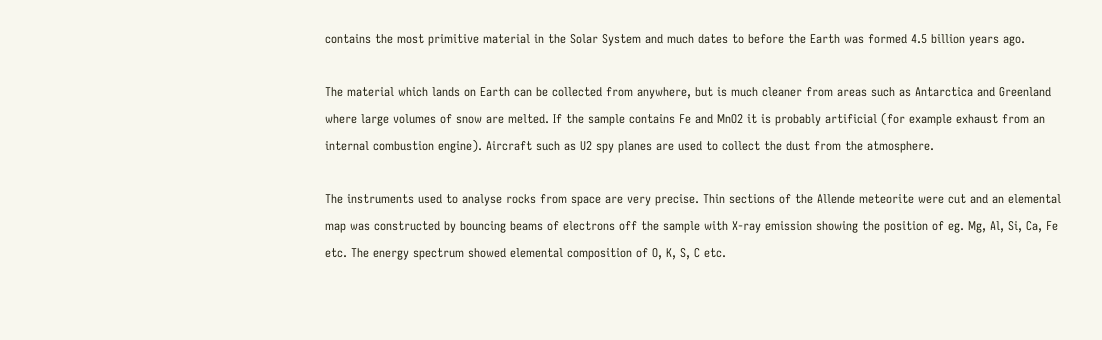contains the most primitive material in the Solar System and much dates to before the Earth was formed 4.5 billion years ago.

The material which lands on Earth can be collected from anywhere, but is much cleaner from areas such as Antarctica and Greenland where large volumes of snow are melted. If the sample contains Fe and MnO2 it is probably artificial (for example exhaust from an internal combustion engine). Aircraft such as U2 spy planes are used to collect the dust from the atmosphere.

The instruments used to analyse rocks from space are very precise. Thin sections of the Allende meteorite were cut and an elemental map was constructed by bouncing beams of electrons off the sample with X-ray emission showing the position of eg. Mg, Al, Si, Ca, Fe etc. The energy spectrum showed elemental composition of O, K, S, C etc.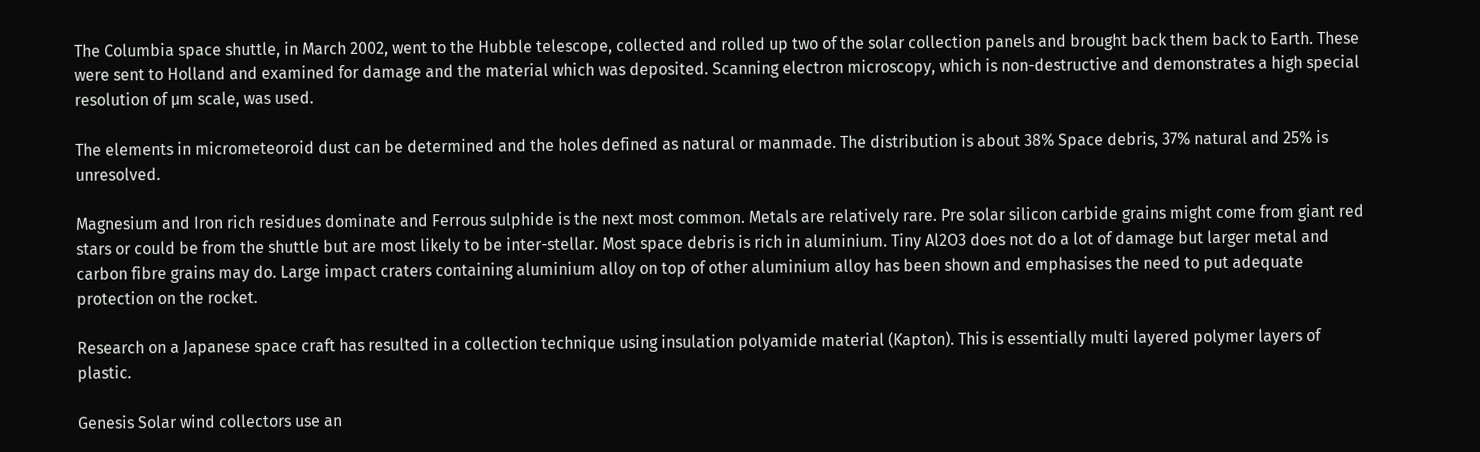The Columbia space shuttle, in March 2002, went to the Hubble telescope, collected and rolled up two of the solar collection panels and brought back them back to Earth. These were sent to Holland and examined for damage and the material which was deposited. Scanning electron microscopy, which is non-destructive and demonstrates a high special resolution of µm scale, was used.

The elements in micrometeoroid dust can be determined and the holes defined as natural or manmade. The distribution is about 38% Space debris, 37% natural and 25% is unresolved.

Magnesium and Iron rich residues dominate and Ferrous sulphide is the next most common. Metals are relatively rare. Pre solar silicon carbide grains might come from giant red stars or could be from the shuttle but are most likely to be inter-stellar. Most space debris is rich in aluminium. Tiny Al2O3 does not do a lot of damage but larger metal and carbon fibre grains may do. Large impact craters containing aluminium alloy on top of other aluminium alloy has been shown and emphasises the need to put adequate protection on the rocket.

Research on a Japanese space craft has resulted in a collection technique using insulation polyamide material (Kapton). This is essentially multi layered polymer layers of plastic.

Genesis Solar wind collectors use an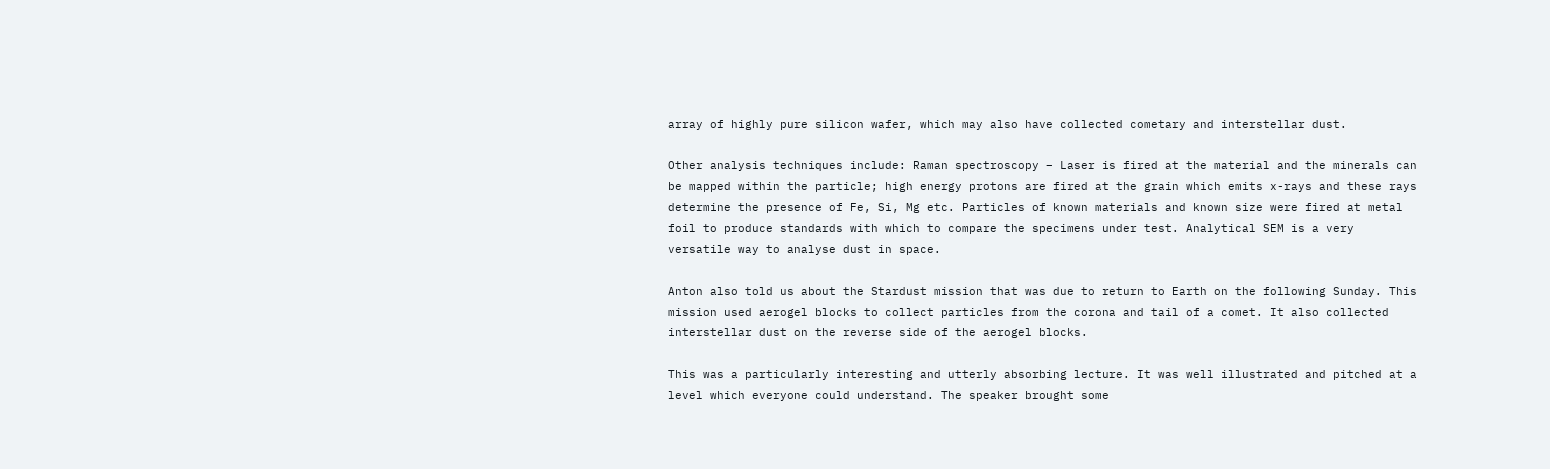array of highly pure silicon wafer, which may also have collected cometary and interstellar dust.

Other analysis techniques include: Raman spectroscopy – Laser is fired at the material and the minerals can be mapped within the particle; high energy protons are fired at the grain which emits x-rays and these rays determine the presence of Fe, Si, Mg etc. Particles of known materials and known size were fired at metal foil to produce standards with which to compare the specimens under test. Analytical SEM is a very versatile way to analyse dust in space.

Anton also told us about the Stardust mission that was due to return to Earth on the following Sunday. This mission used aerogel blocks to collect particles from the corona and tail of a comet. It also collected interstellar dust on the reverse side of the aerogel blocks.

This was a particularly interesting and utterly absorbing lecture. It was well illustrated and pitched at a level which everyone could understand. The speaker brought some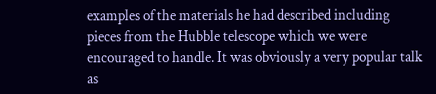examples of the materials he had described including pieces from the Hubble telescope which we were encouraged to handle. It was obviously a very popular talk as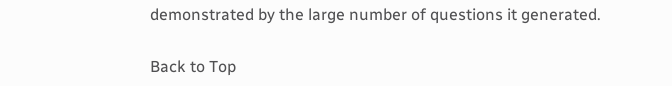demonstrated by the large number of questions it generated.

Back to Top